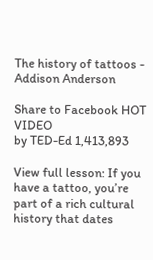The history of tattoos - Addison Anderson

Share to Facebook HOT VIDEO
by TED-Ed 1,413,893

View full lesson: If you have a tattoo, you’re part of a rich cultural history that dates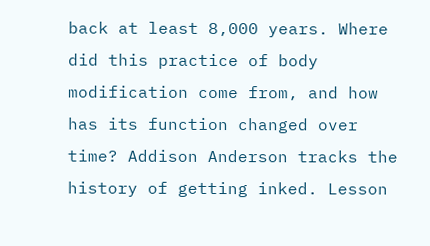back at least 8,000 years. Where did this practice of body modification come from, and how has its function changed over time? Addison Anderson tracks the history of getting inked. Lesson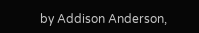by Addison Anderson,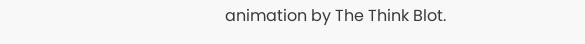animation by The Think Blot.